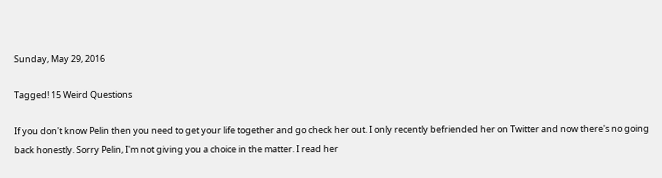Sunday, May 29, 2016

Tagged! 15 Weird Questions

If you don't know Pelin then you need to get your life together and go check her out. I only recently befriended her on Twitter and now there's no going back honestly. Sorry Pelin, I'm not giving you a choice in the matter. I read her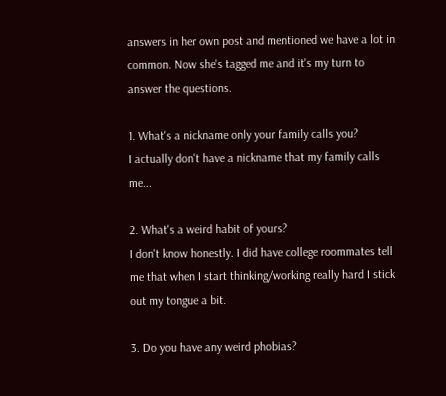answers in her own post and mentioned we have a lot in common. Now she's tagged me and it's my turn to answer the questions.

1. What's a nickname only your family calls you?
I actually don't have a nickname that my family calls me...

2. What's a weird habit of yours?
I don't know honestly. I did have college roommates tell me that when I start thinking/working really hard I stick out my tongue a bit.

3. Do you have any weird phobias?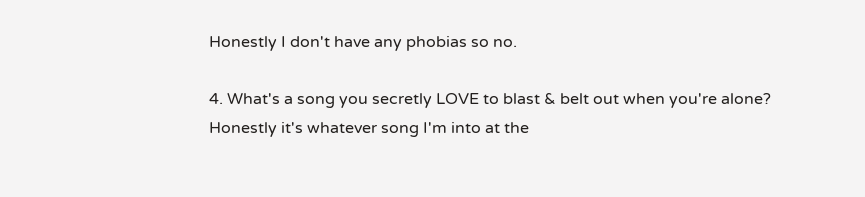Honestly I don't have any phobias so no.

4. What's a song you secretly LOVE to blast & belt out when you're alone?
Honestly it's whatever song I'm into at the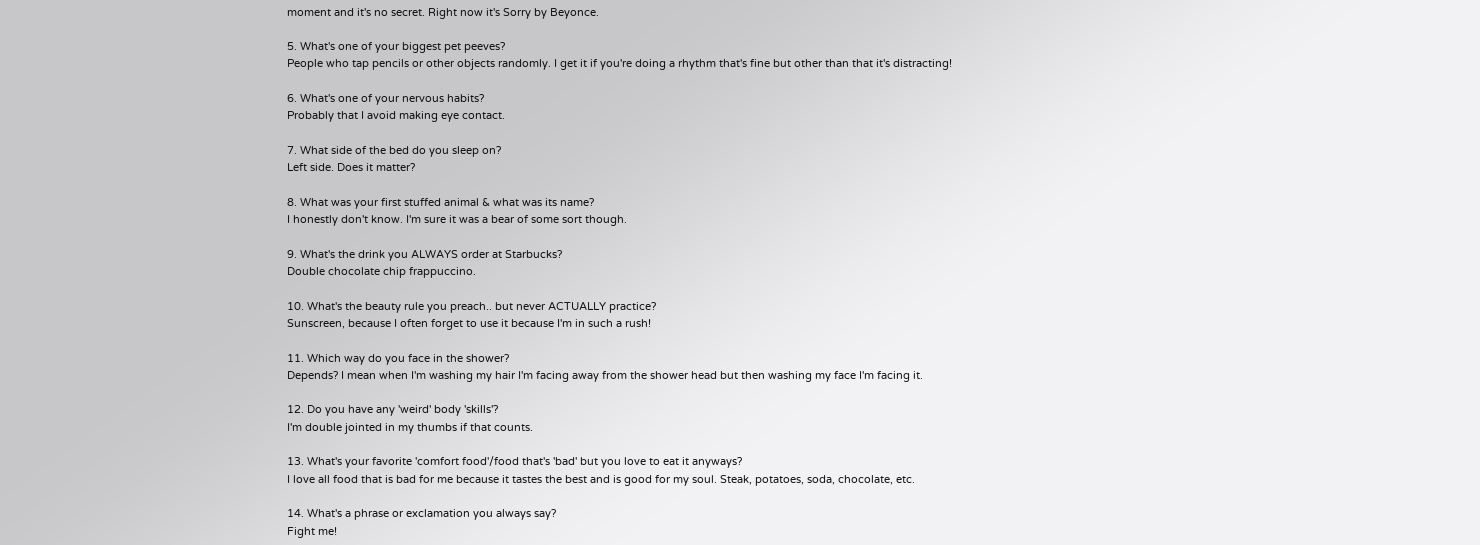moment and it's no secret. Right now it's Sorry by Beyonce.

5. What's one of your biggest pet peeves?
People who tap pencils or other objects randomly. I get it if you're doing a rhythm that's fine but other than that it's distracting!

6. What's one of your nervous habits?
Probably that I avoid making eye contact.

7. What side of the bed do you sleep on?
Left side. Does it matter?

8. What was your first stuffed animal & what was its name?
I honestly don't know. I'm sure it was a bear of some sort though.

9. What's the drink you ALWAYS order at Starbucks?
Double chocolate chip frappuccino.

10. What's the beauty rule you preach.. but never ACTUALLY practice?
Sunscreen, because I often forget to use it because I'm in such a rush!

11. Which way do you face in the shower?
Depends? I mean when I'm washing my hair I'm facing away from the shower head but then washing my face I'm facing it.

12. Do you have any 'weird' body 'skills'?
I'm double jointed in my thumbs if that counts.

13. What's your favorite 'comfort food'/food that's 'bad' but you love to eat it anyways?
I love all food that is bad for me because it tastes the best and is good for my soul. Steak, potatoes, soda, chocolate, etc.

14. What's a phrase or exclamation you always say?
Fight me!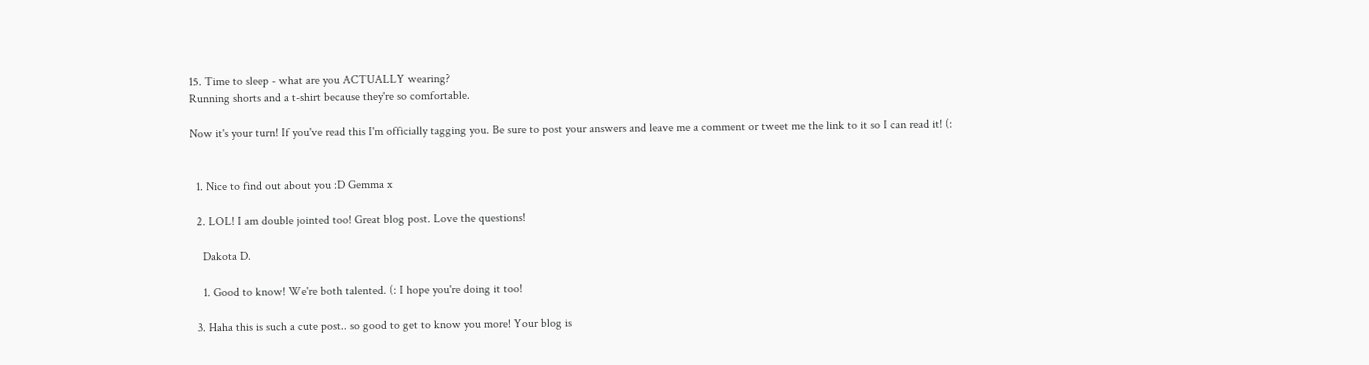15. Time to sleep - what are you ACTUALLY wearing?
Running shorts and a t-shirt because they're so comfortable.

Now it's your turn! If you've read this I'm officially tagging you. Be sure to post your answers and leave me a comment or tweet me the link to it so I can read it! (:


  1. Nice to find out about you :D Gemma x

  2. LOL! I am double jointed too! Great blog post. Love the questions!

    Dakota D.

    1. Good to know! We're both talented. (: I hope you're doing it too!

  3. Haha this is such a cute post.. so good to get to know you more! Your blog is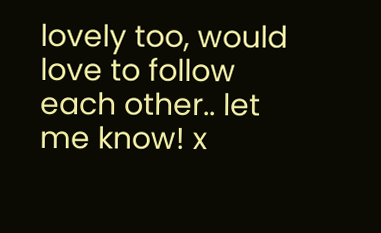lovely too, would love to follow each other.. let me know! x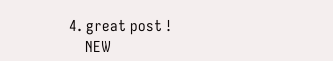4. great post !
    NEW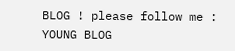BLOG ! please follow me : YOUNG BLOG